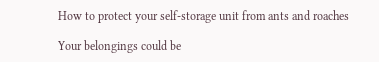How to protect your self-storage unit from ants and roaches

Your belongings could be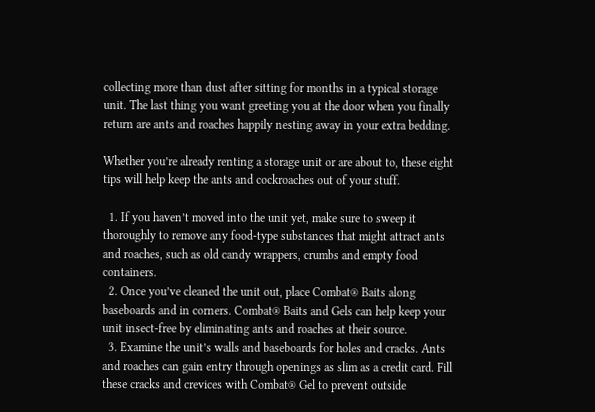collecting more than dust after sitting for months in a typical storage unit. The last thing you want greeting you at the door when you finally return are ants and roaches happily nesting away in your extra bedding.

Whether you’re already renting a storage unit or are about to, these eight tips will help keep the ants and cockroaches out of your stuff.

  1. If you haven’t moved into the unit yet, make sure to sweep it thoroughly to remove any food-type substances that might attract ants and roaches, such as old candy wrappers, crumbs and empty food containers.
  2. Once you’ve cleaned the unit out, place Combat® Baits along baseboards and in corners. Combat® Baits and Gels can help keep your unit insect-free by eliminating ants and roaches at their source.
  3. Examine the unit’s walls and baseboards for holes and cracks. Ants and roaches can gain entry through openings as slim as a credit card. Fill these cracks and crevices with Combat® Gel to prevent outside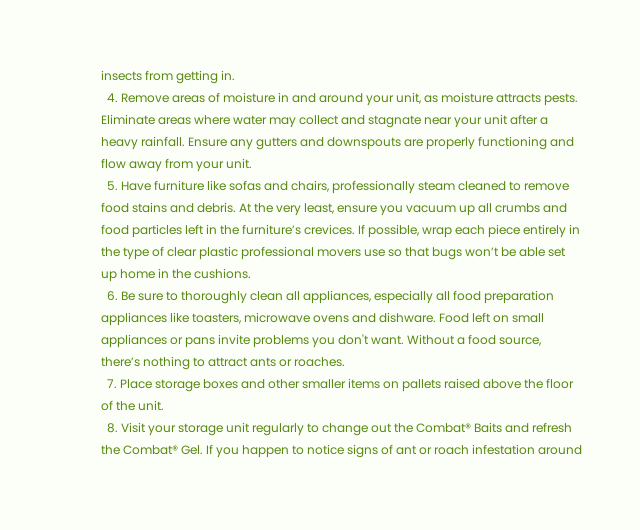insects from getting in.
  4. Remove areas of moisture in and around your unit, as moisture attracts pests. Eliminate areas where water may collect and stagnate near your unit after a heavy rainfall. Ensure any gutters and downspouts are properly functioning and flow away from your unit.
  5. Have furniture like sofas and chairs, professionally steam cleaned to remove food stains and debris. At the very least, ensure you vacuum up all crumbs and food particles left in the furniture’s crevices. If possible, wrap each piece entirely in the type of clear plastic professional movers use so that bugs won’t be able set up home in the cushions.
  6. Be sure to thoroughly clean all appliances, especially all food preparation appliances like toasters, microwave ovens and dishware. Food left on small appliances or pans invite problems you don't want. Without a food source, there’s nothing to attract ants or roaches.
  7. Place storage boxes and other smaller items on pallets raised above the floor of the unit.
  8. Visit your storage unit regularly to change out the Combat® Baits and refresh the Combat® Gel. If you happen to notice signs of ant or roach infestation around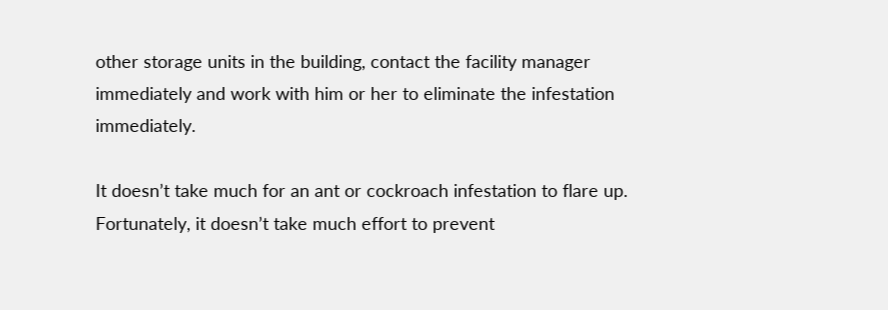other storage units in the building, contact the facility manager immediately and work with him or her to eliminate the infestation immediately.

It doesn’t take much for an ant or cockroach infestation to flare up. Fortunately, it doesn’t take much effort to prevent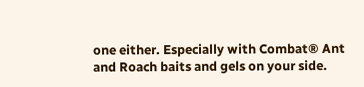one either. Especially with Combat® Ant and Roach baits and gels on your side.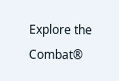Explore the Combat®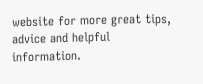website for more great tips, advice and helpful information.